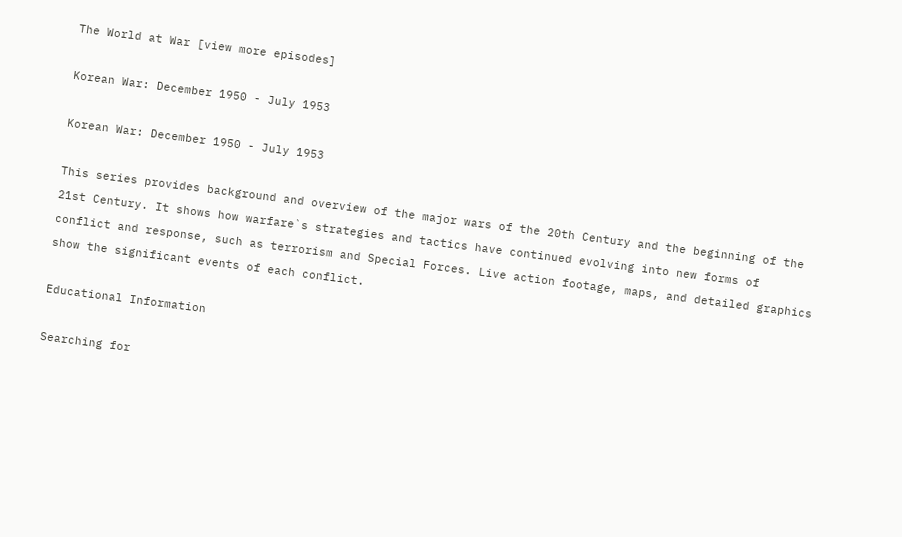The World at War [view more episodes]

Korean War: December 1950 - July 1953

Korean War: December 1950 - July 1953

This series provides background and overview of the major wars of the 20th Century and the beginning of the 21st Century. It shows how warfare`s strategies and tactics have continued evolving into new forms of conflict and response, such as terrorism and Special Forces. Live action footage, maps, and detailed graphics show the significant events of each conflict.

Educational Information

Searching for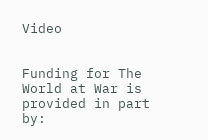Video


Funding for The World at War is provided in part by: